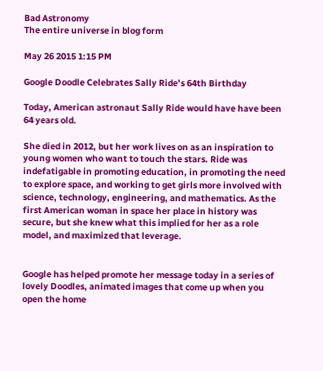Bad Astronomy
The entire universe in blog form

May 26 2015 1:15 PM

Google Doodle Celebrates Sally Ride’s 64th Birthday

Today, American astronaut Sally Ride would have have been 64 years old.

She died in 2012, but her work lives on as an inspiration to young women who want to touch the stars. Ride was indefatigable in promoting education, in promoting the need to explore space, and working to get girls more involved with science, technology, engineering, and mathematics. As the first American woman in space her place in history was secure, but she knew what this implied for her as a role model, and maximized that leverage.


Google has helped promote her message today in a series of lovely Doodles, animated images that come up when you open the home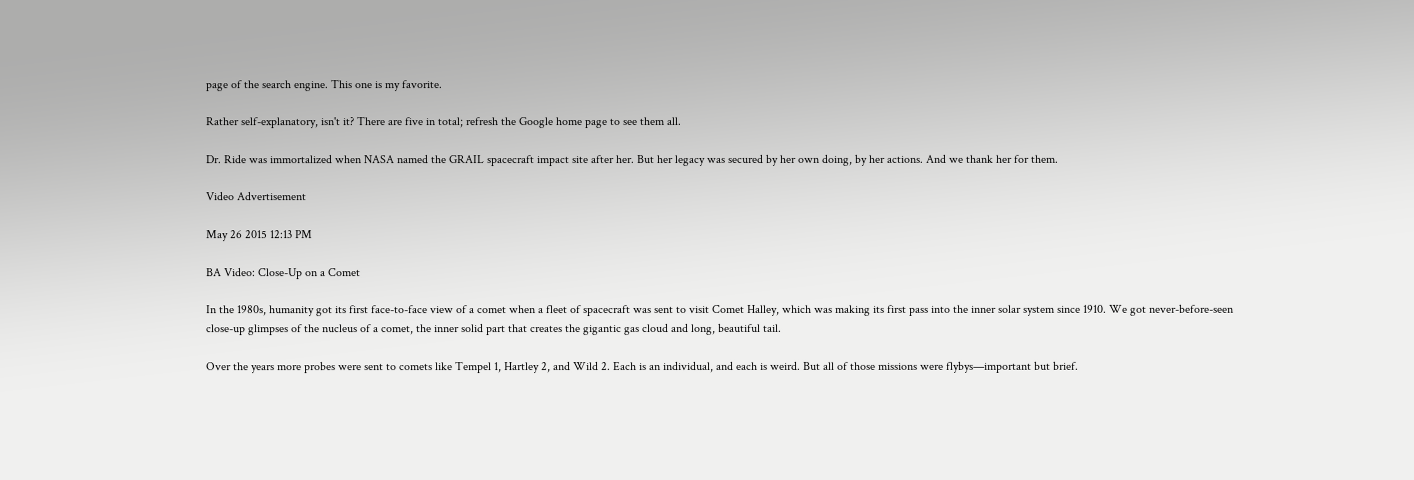page of the search engine. This one is my favorite.

Rather self-explanatory, isn't it? There are five in total; refresh the Google home page to see them all.

Dr. Ride was immortalized when NASA named the GRAIL spacecraft impact site after her. But her legacy was secured by her own doing, by her actions. And we thank her for them.

Video Advertisement

May 26 2015 12:13 PM

BA Video: Close-Up on a Comet

In the 1980s, humanity got its first face-to-face view of a comet when a fleet of spacecraft was sent to visit Comet Halley, which was making its first pass into the inner solar system since 1910. We got never-before-seen close-up glimpses of the nucleus of a comet, the inner solid part that creates the gigantic gas cloud and long, beautiful tail.

Over the years more probes were sent to comets like Tempel 1, Hartley 2, and Wild 2. Each is an individual, and each is weird. But all of those missions were flybys—important but brief.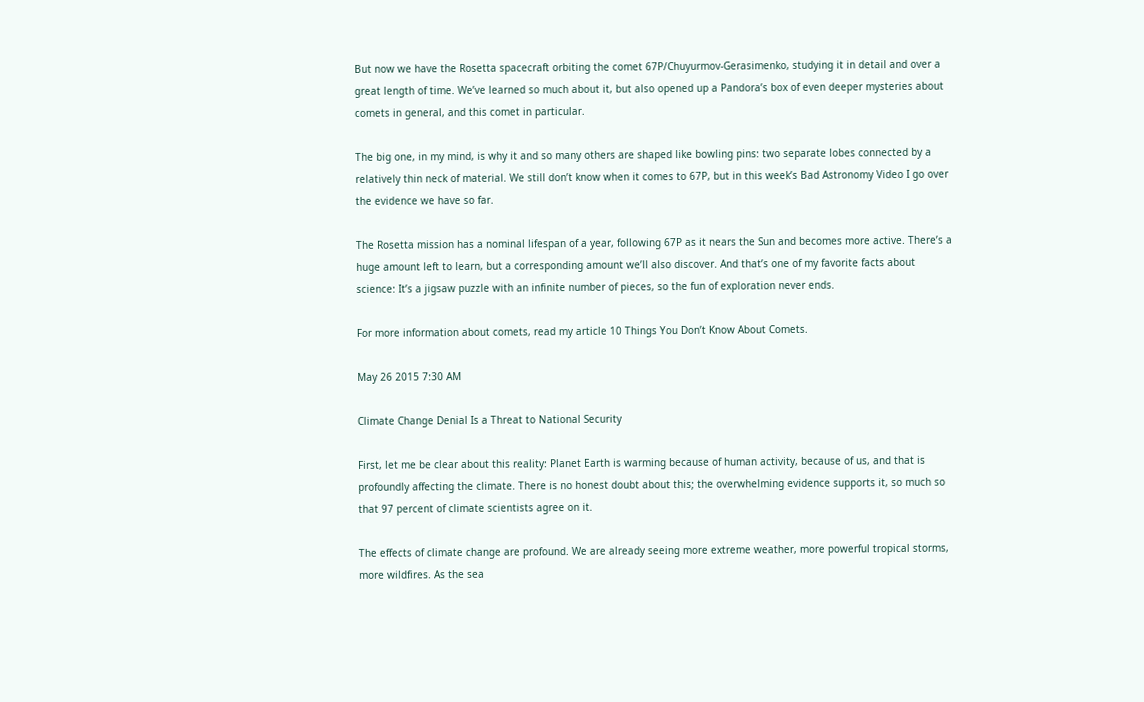But now we have the Rosetta spacecraft orbiting the comet 67P/Chuyurmov-Gerasimenko, studying it in detail and over a great length of time. We’ve learned so much about it, but also opened up a Pandora’s box of even deeper mysteries about comets in general, and this comet in particular.

The big one, in my mind, is why it and so many others are shaped like bowling pins: two separate lobes connected by a relatively thin neck of material. We still don’t know when it comes to 67P, but in this week’s Bad Astronomy Video I go over the evidence we have so far.

The Rosetta mission has a nominal lifespan of a year, following 67P as it nears the Sun and becomes more active. There’s a huge amount left to learn, but a corresponding amount we’ll also discover. And that’s one of my favorite facts about science: It’s a jigsaw puzzle with an infinite number of pieces, so the fun of exploration never ends.

For more information about comets, read my article 10 Things You Don’t Know About Comets.

May 26 2015 7:30 AM

Climate Change Denial Is a Threat to National Security

First, let me be clear about this reality: Planet Earth is warming because of human activity, because of us, and that is profoundly affecting the climate. There is no honest doubt about this; the overwhelming evidence supports it, so much so that 97 percent of climate scientists agree on it.

The effects of climate change are profound. We are already seeing more extreme weather, more powerful tropical storms, more wildfires. As the sea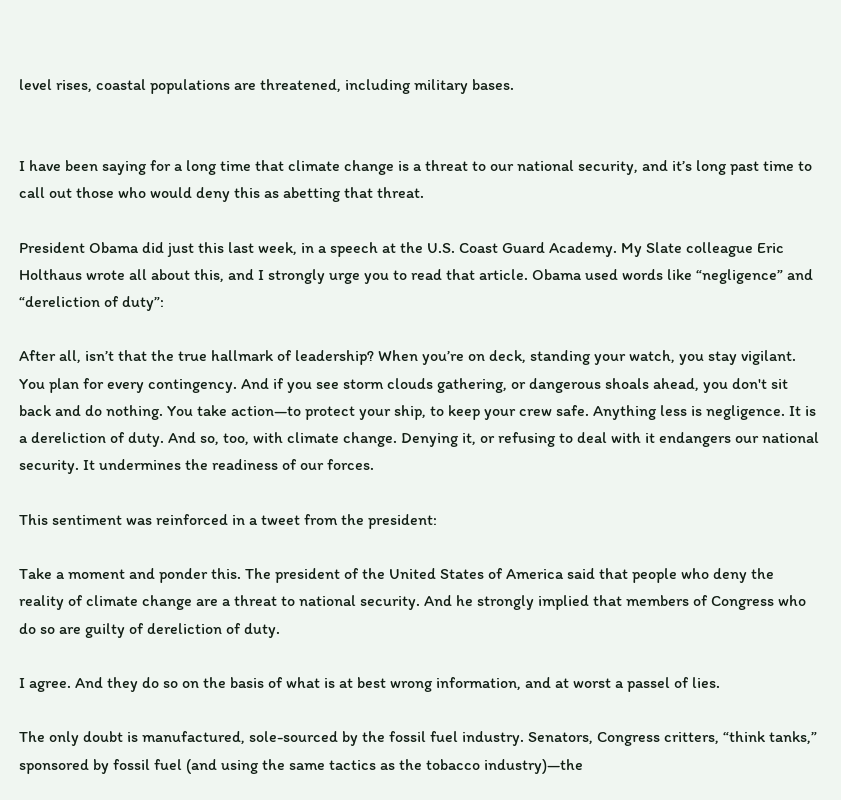level rises, coastal populations are threatened, including military bases.


I have been saying for a long time that climate change is a threat to our national security, and it’s long past time to call out those who would deny this as abetting that threat.

President Obama did just this last week, in a speech at the U.S. Coast Guard Academy. My Slate colleague Eric Holthaus wrote all about this, and I strongly urge you to read that article. Obama used words like “negligence” and “dereliction of duty”:

After all, isn’t that the true hallmark of leadership? When you’re on deck, standing your watch, you stay vigilant.  You plan for every contingency. And if you see storm clouds gathering, or dangerous shoals ahead, you don't sit back and do nothing. You take action—to protect your ship, to keep your crew safe. Anything less is negligence. It is a dereliction of duty. And so, too, with climate change. Denying it, or refusing to deal with it endangers our national security. It undermines the readiness of our forces.

This sentiment was reinforced in a tweet from the president:

Take a moment and ponder this. The president of the United States of America said that people who deny the reality of climate change are a threat to national security. And he strongly implied that members of Congress who do so are guilty of dereliction of duty.

I agree. And they do so on the basis of what is at best wrong information, and at worst a passel of lies.

The only doubt is manufactured, sole-sourced by the fossil fuel industry. Senators, Congress critters, “think tanks,” sponsored by fossil fuel (and using the same tactics as the tobacco industry)—the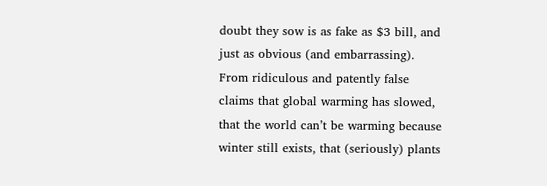doubt they sow is as fake as $3 bill, and just as obvious (and embarrassing). From ridiculous and patently false claims that global warming has slowed, that the world can’t be warming because winter still exists, that (seriously) plants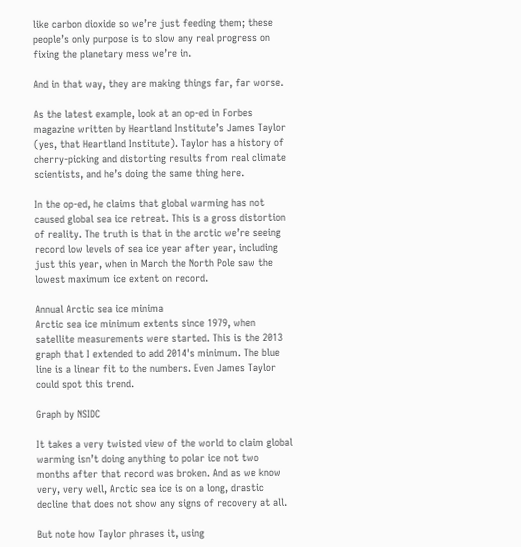like carbon dioxide so we’re just feeding them; these people’s only purpose is to slow any real progress on fixing the planetary mess we’re in.

And in that way, they are making things far, far worse.

As the latest example, look at an op-ed in Forbes magazine written by Heartland Institute’s James Taylor (yes, that Heartland Institute). Taylor has a history of cherry-picking and distorting results from real climate scientists, and he’s doing the same thing here.

In the op-ed, he claims that global warming has not caused global sea ice retreat. This is a gross distortion of reality. The truth is that in the arctic we’re seeing record low levels of sea ice year after year, including just this year, when in March the North Pole saw the lowest maximum ice extent on record.

Annual Arctic sea ice minima
Arctic sea ice minimum extents since 1979, when satellite measurements were started. This is the 2013 graph that I extended to add 2014's minimum. The blue line is a linear fit to the numbers. Even James Taylor could spot this trend.

Graph by NSIDC

It takes a very twisted view of the world to claim global warming isn’t doing anything to polar ice not two months after that record was broken. And as we know very, very well, Arctic sea ice is on a long, drastic decline that does not show any signs of recovery at all.

But note how Taylor phrases it, using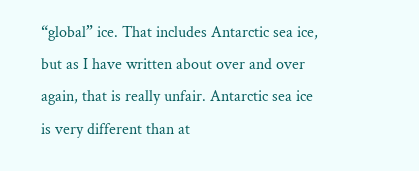“global” ice. That includes Antarctic sea ice, but as I have written about over and over again, that is really unfair. Antarctic sea ice is very different than at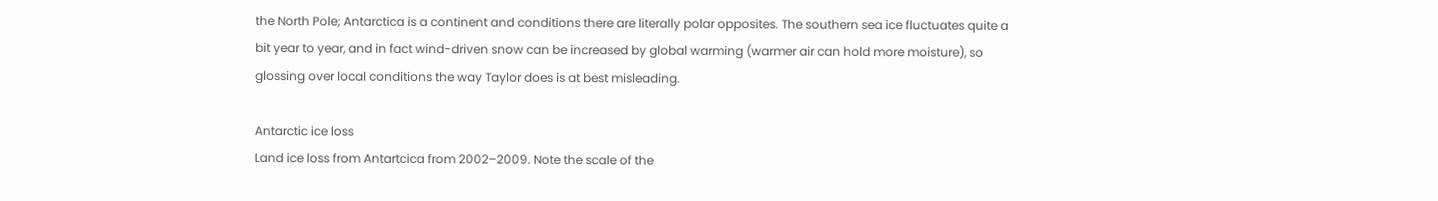the North Pole; Antarctica is a continent and conditions there are literally polar opposites. The southern sea ice fluctuates quite a bit year to year, and in fact wind-driven snow can be increased by global warming (warmer air can hold more moisture), so glossing over local conditions the way Taylor does is at best misleading.

Antarctic ice loss
Land ice loss from Antartcica from 2002–2009. Note the scale of the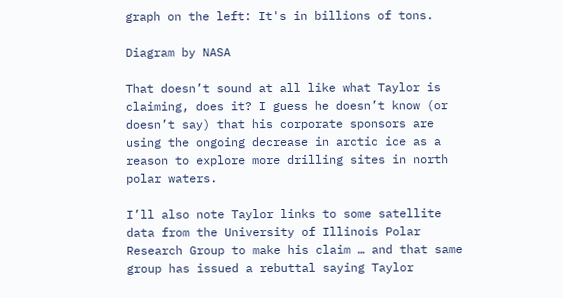graph on the left: It's in billions of tons.

Diagram by NASA

That doesn’t sound at all like what Taylor is claiming, does it? I guess he doesn’t know (or doesn’t say) that his corporate sponsors are using the ongoing decrease in arctic ice as a reason to explore more drilling sites in north polar waters.

I’ll also note Taylor links to some satellite data from the University of Illinois Polar Research Group to make his claim … and that same group has issued a rebuttal saying Taylor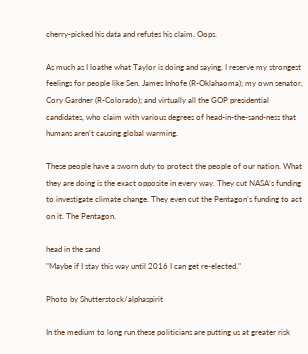cherry-picked his data and refutes his claim. Oops.

As much as I loathe what Taylor is doing and saying, I reserve my strongest feelings for people like Sen. James Inhofe (R-Oklahaoma); my own senator, Cory Gardner (R-Colorado); and virtually all the GOP presidential candidates, who claim with various degrees of head-in-the-sand-ness that humans aren’t causing global warming.

These people have a sworn duty to protect the people of our nation. What they are doing is the exact opposite in every way. They cut NASA’s funding to investigate climate change. They even cut the Pentagon’s funding to act on it. The Pentagon.

head in the sand
"Maybe if I stay this way until 2016 I can get re-elected."

Photo by Shutterstock/alphaspirit

In the medium to long run these politicians are putting us at greater risk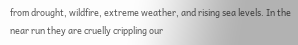from drought, wildfire, extreme weather, and rising sea levels. In the near run they are cruelly crippling our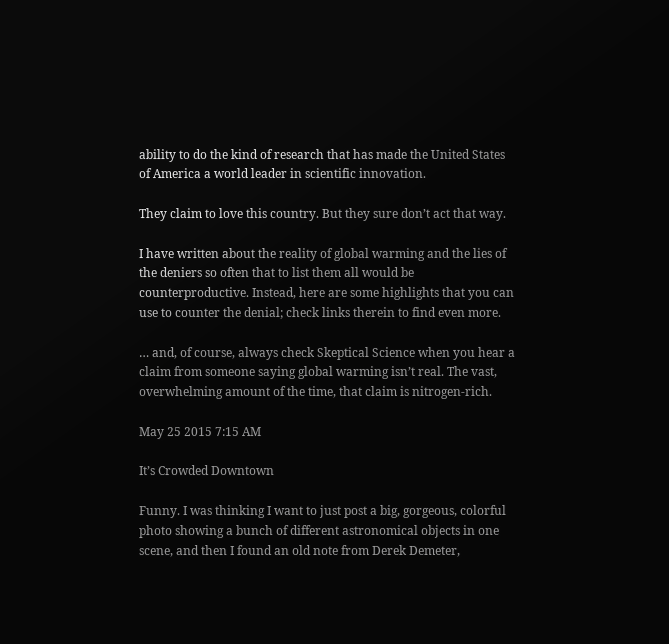ability to do the kind of research that has made the United States of America a world leader in scientific innovation.

They claim to love this country. But they sure don’t act that way.

I have written about the reality of global warming and the lies of the deniers so often that to list them all would be counterproductive. Instead, here are some highlights that you can use to counter the denial; check links therein to find even more.

… and, of course, always check Skeptical Science when you hear a claim from someone saying global warming isn’t real. The vast, overwhelming amount of the time, that claim is nitrogen-rich.

May 25 2015 7:15 AM

It’s Crowded Downtown

Funny. I was thinking I want to just post a big, gorgeous, colorful photo showing a bunch of different astronomical objects in one scene, and then I found an old note from Derek Demeter,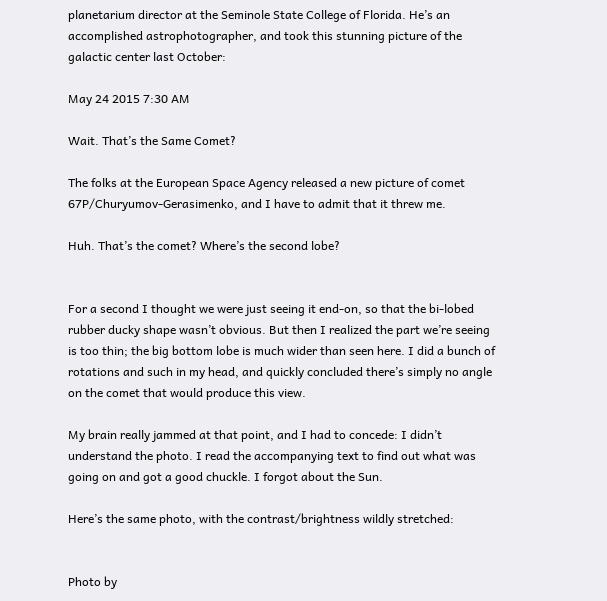planetarium director at the Seminole State College of Florida. He’s an accomplished astrophotographer, and took this stunning picture of the galactic center last October:

May 24 2015 7:30 AM

Wait. That’s the Same Comet?

The folks at the European Space Agency released a new picture of comet 67P/Churyumov-Gerasimenko, and I have to admit that it threw me.

Huh. That’s the comet? Where’s the second lobe?


For a second I thought we were just seeing it end-on, so that the bi-lobed rubber ducky shape wasn’t obvious. But then I realized the part we’re seeing is too thin; the big bottom lobe is much wider than seen here. I did a bunch of rotations and such in my head, and quickly concluded there’s simply no angle on the comet that would produce this view.

My brain really jammed at that point, and I had to concede: I didn’t understand the photo. I read the accompanying text to find out what was going on and got a good chuckle. I forgot about the Sun.

Here’s the same photo, with the contrast/brightness wildly stretched:


Photo by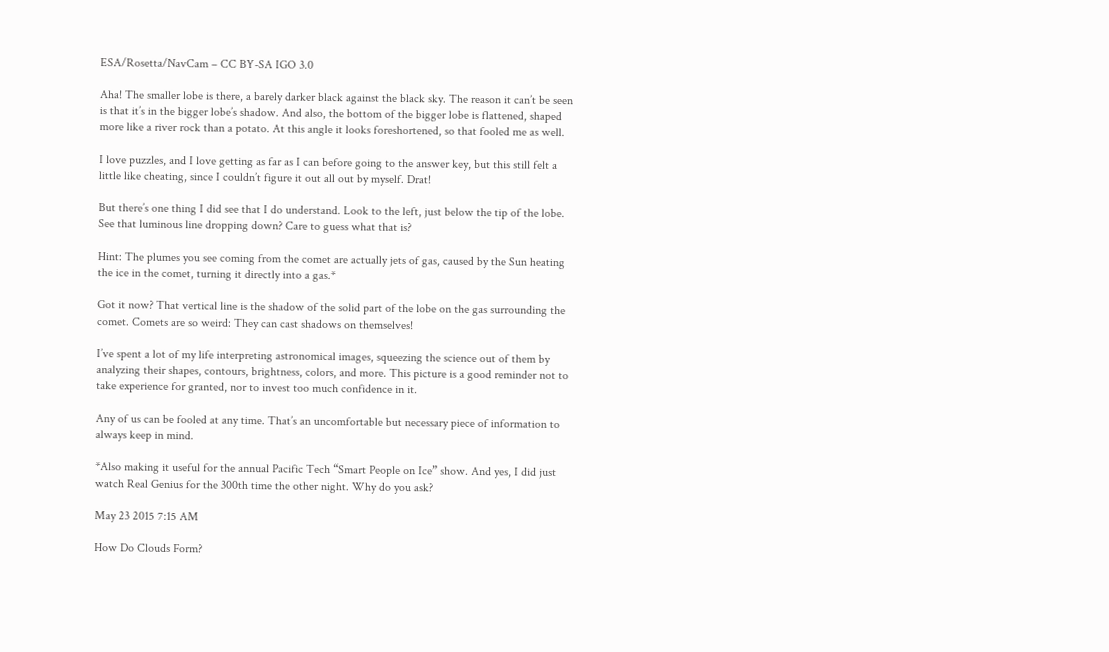ESA/Rosetta/NavCam – CC BY-SA IGO 3.0

Aha! The smaller lobe is there, a barely darker black against the black sky. The reason it can’t be seen is that it’s in the bigger lobe’s shadow. And also, the bottom of the bigger lobe is flattened, shaped more like a river rock than a potato. At this angle it looks foreshortened, so that fooled me as well.

I love puzzles, and I love getting as far as I can before going to the answer key, but this still felt a little like cheating, since I couldn’t figure it out all out by myself. Drat!

But there’s one thing I did see that I do understand. Look to the left, just below the tip of the lobe. See that luminous line dropping down? Care to guess what that is?

Hint: The plumes you see coming from the comet are actually jets of gas, caused by the Sun heating the ice in the comet, turning it directly into a gas.*

Got it now? That vertical line is the shadow of the solid part of the lobe on the gas surrounding the comet. Comets are so weird: They can cast shadows on themselves!

I’ve spent a lot of my life interpreting astronomical images, squeezing the science out of them by analyzing their shapes, contours, brightness, colors, and more. This picture is a good reminder not to take experience for granted, nor to invest too much confidence in it.

Any of us can be fooled at any time. That’s an uncomfortable but necessary piece of information to always keep in mind.

*Also making it useful for the annual Pacific Tech “Smart People on Ice” show. And yes, I did just watch Real Genius for the 300th time the other night. Why do you ask?

May 23 2015 7:15 AM

How Do Clouds Form?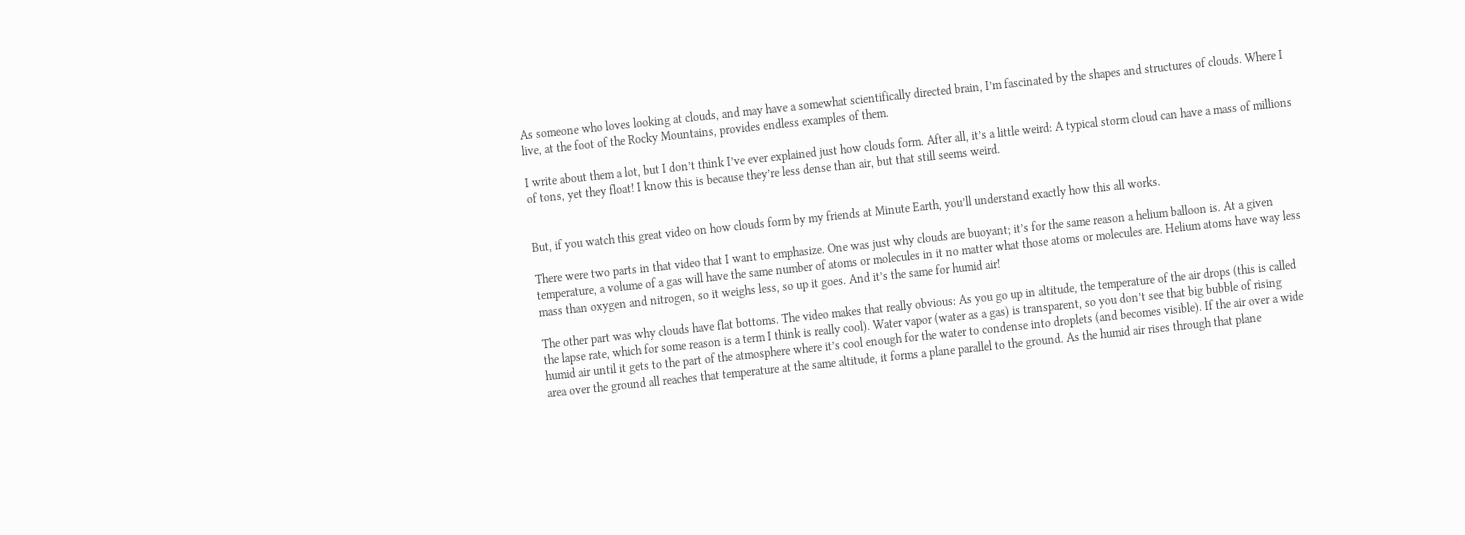As someone who loves looking at clouds, and may have a somewhat scientifically directed brain, I’m fascinated by the shapes and structures of clouds. Where I live, at the foot of the Rocky Mountains, provides endless examples of them.

I write about them a lot, but I don’t think I’ve ever explained just how clouds form. After all, it’s a little weird: A typical storm cloud can have a mass of millions of tons, yet they float! I know this is because they’re less dense than air, but that still seems weird.


But, if you watch this great video on how clouds form by my friends at Minute Earth, you’ll understand exactly how this all works.

There were two parts in that video that I want to emphasize. One was just why clouds are buoyant; it’s for the same reason a helium balloon is. At a given temperature, a volume of a gas will have the same number of atoms or molecules in it no matter what those atoms or molecules are. Helium atoms have way less mass than oxygen and nitrogen, so it weighs less, so up it goes. And it’s the same for humid air!

The other part was why clouds have flat bottoms. The video makes that really obvious: As you go up in altitude, the temperature of the air drops (this is called the lapse rate, which for some reason is a term I think is really cool). Water vapor (water as a gas) is transparent, so you don’t see that big bubble of rising humid air until it gets to the part of the atmosphere where it’s cool enough for the water to condense into droplets (and becomes visible). If the air over a wide area over the ground all reaches that temperature at the same altitude, it forms a plane parallel to the ground. As the humid air rises through that plane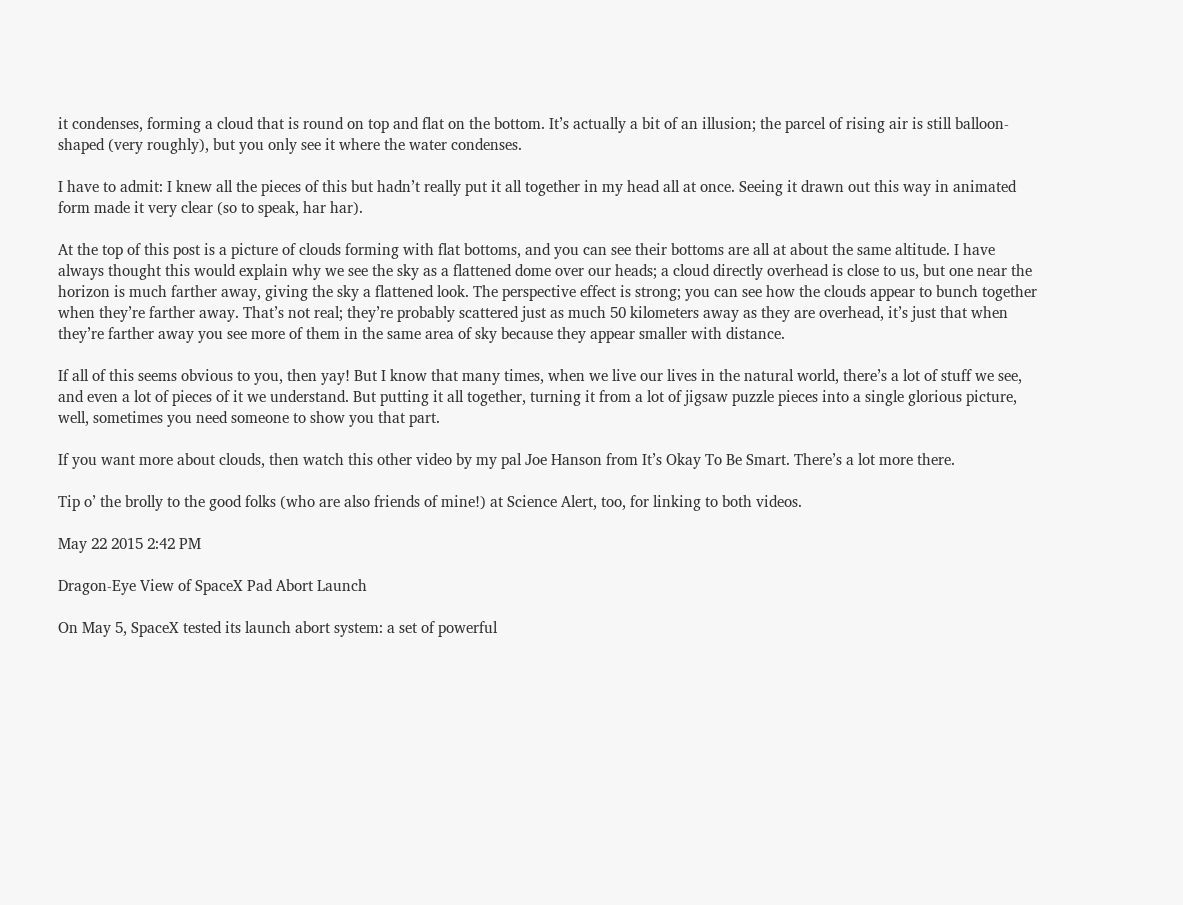it condenses, forming a cloud that is round on top and flat on the bottom. It’s actually a bit of an illusion; the parcel of rising air is still balloon-shaped (very roughly), but you only see it where the water condenses.

I have to admit: I knew all the pieces of this but hadn’t really put it all together in my head all at once. Seeing it drawn out this way in animated form made it very clear (so to speak, har har).

At the top of this post is a picture of clouds forming with flat bottoms, and you can see their bottoms are all at about the same altitude. I have always thought this would explain why we see the sky as a flattened dome over our heads; a cloud directly overhead is close to us, but one near the horizon is much farther away, giving the sky a flattened look. The perspective effect is strong; you can see how the clouds appear to bunch together when they’re farther away. That’s not real; they’re probably scattered just as much 50 kilometers away as they are overhead, it’s just that when they’re farther away you see more of them in the same area of sky because they appear smaller with distance.

If all of this seems obvious to you, then yay! But I know that many times, when we live our lives in the natural world, there’s a lot of stuff we see, and even a lot of pieces of it we understand. But putting it all together, turning it from a lot of jigsaw puzzle pieces into a single glorious picture, well, sometimes you need someone to show you that part.

If you want more about clouds, then watch this other video by my pal Joe Hanson from It’s Okay To Be Smart. There’s a lot more there.

Tip o’ the brolly to the good folks (who are also friends of mine!) at Science Alert, too, for linking to both videos.

May 22 2015 2:42 PM

Dragon-Eye View of SpaceX Pad Abort Launch

On May 5, SpaceX tested its launch abort system: a set of powerful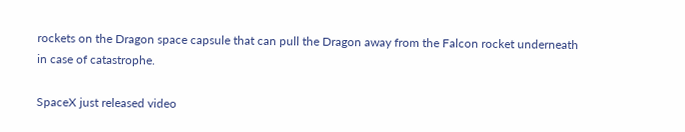rockets on the Dragon space capsule that can pull the Dragon away from the Falcon rocket underneath in case of catastrophe.

SpaceX just released video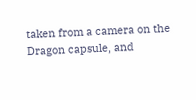taken from a camera on the Dragon capsule, and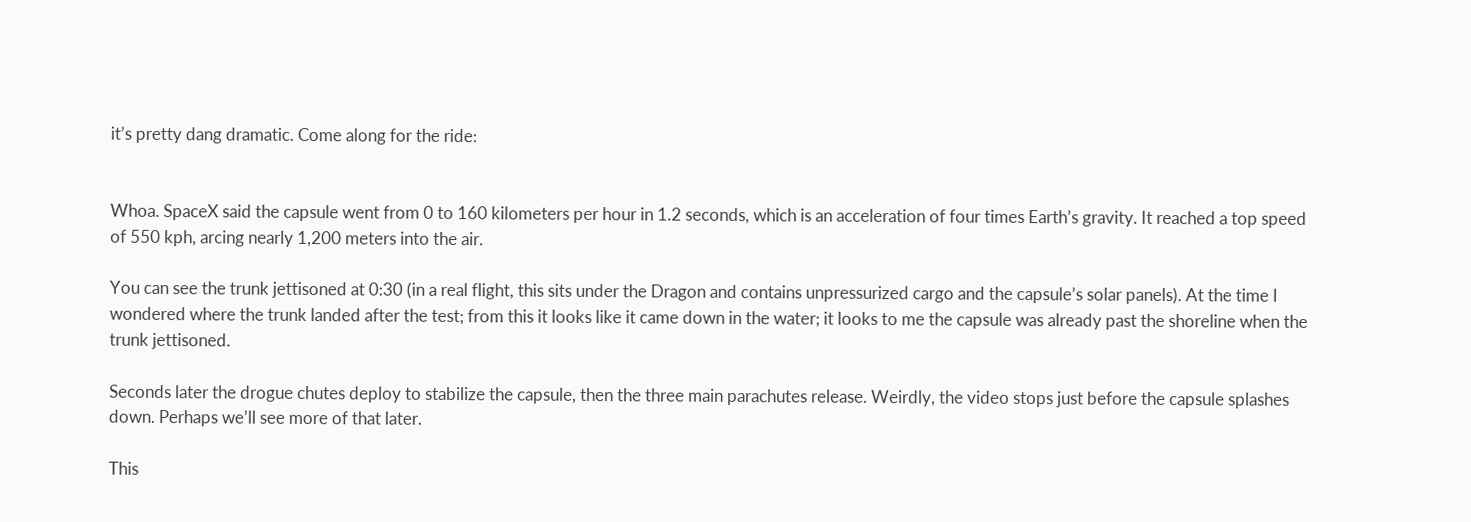it’s pretty dang dramatic. Come along for the ride:


Whoa. SpaceX said the capsule went from 0 to 160 kilometers per hour in 1.2 seconds, which is an acceleration of four times Earth’s gravity. It reached a top speed of 550 kph, arcing nearly 1,200 meters into the air.

You can see the trunk jettisoned at 0:30 (in a real flight, this sits under the Dragon and contains unpressurized cargo and the capsule’s solar panels). At the time I wondered where the trunk landed after the test; from this it looks like it came down in the water; it looks to me the capsule was already past the shoreline when the trunk jettisoned.

Seconds later the drogue chutes deploy to stabilize the capsule, then the three main parachutes release. Weirdly, the video stops just before the capsule splashes down. Perhaps we’ll see more of that later.

This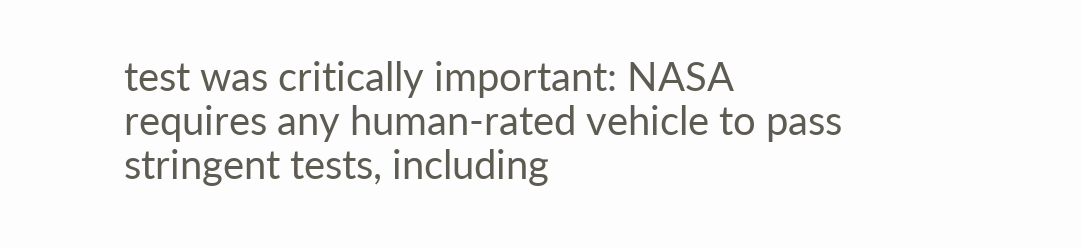test was critically important: NASA requires any human-rated vehicle to pass stringent tests, including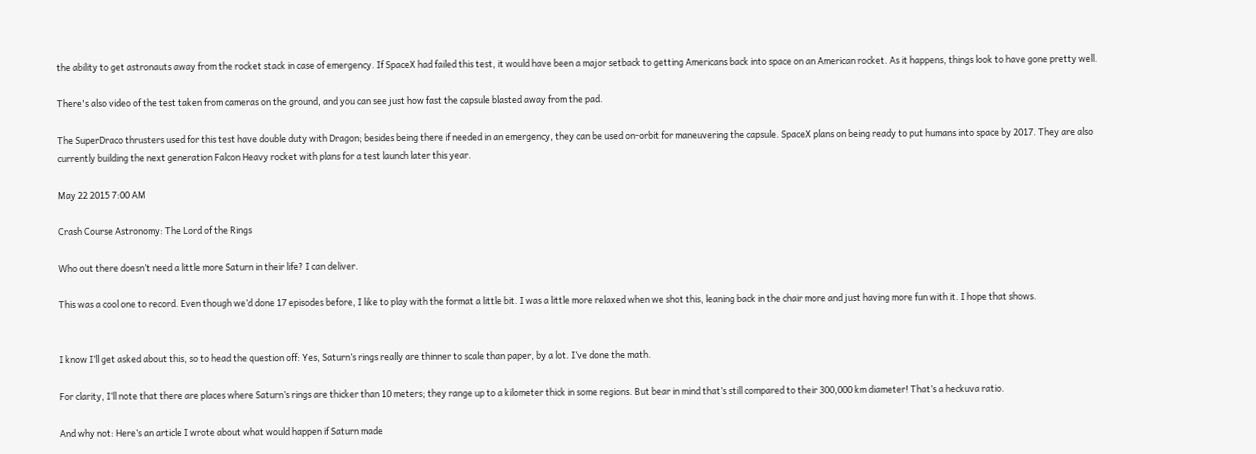the ability to get astronauts away from the rocket stack in case of emergency. If SpaceX had failed this test, it would have been a major setback to getting Americans back into space on an American rocket. As it happens, things look to have gone pretty well.

There's also video of the test taken from cameras on the ground, and you can see just how fast the capsule blasted away from the pad.

The SuperDraco thrusters used for this test have double duty with Dragon; besides being there if needed in an emergency, they can be used on-orbit for maneuvering the capsule. SpaceX plans on being ready to put humans into space by 2017. They are also currently building the next generation Falcon Heavy rocket with plans for a test launch later this year.

May 22 2015 7:00 AM

Crash Course Astronomy: The Lord of the Rings

Who out there doesn’t need a little more Saturn in their life? I can deliver.

This was a cool one to record. Even though we’d done 17 episodes before, I like to play with the format a little bit. I was a little more relaxed when we shot this, leaning back in the chair more and just having more fun with it. I hope that shows.


I know I’ll get asked about this, so to head the question off: Yes, Saturn’s rings really are thinner to scale than paper, by a lot. I’ve done the math.

For clarity, I’ll note that there are places where Saturn’s rings are thicker than 10 meters; they range up to a kilometer thick in some regions. But bear in mind that’s still compared to their 300,000 km diameter! That’s a heckuva ratio.

And why not: Here’s an article I wrote about what would happen if Saturn made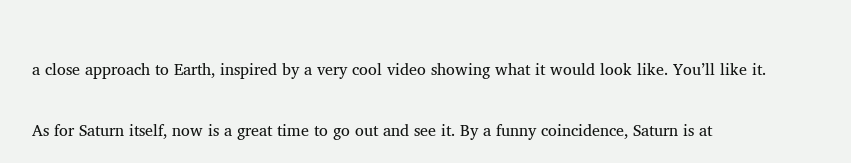a close approach to Earth, inspired by a very cool video showing what it would look like. You’ll like it.

As for Saturn itself, now is a great time to go out and see it. By a funny coincidence, Saturn is at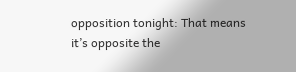opposition tonight: That means it’s opposite the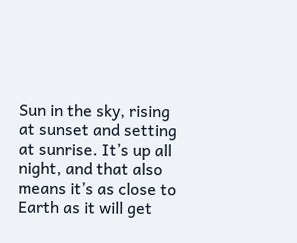Sun in the sky, rising at sunset and setting at sunrise. It’s up all night, and that also means it’s as close to Earth as it will get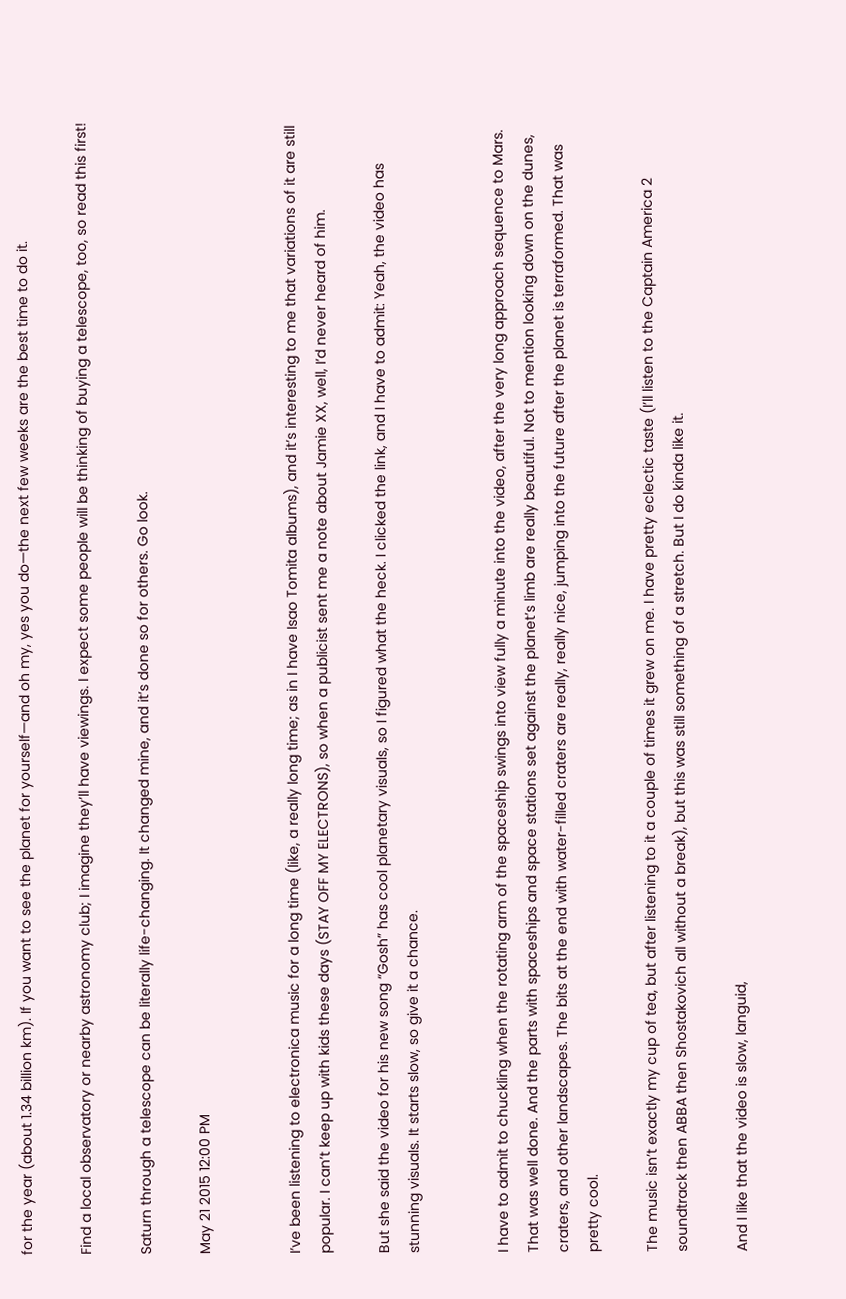for the year (about 1.34 billion km). If you want to see the planet for yourself—and oh my, yes you do—the next few weeks are the best time to do it.

Find a local observatory or nearby astronomy club; I imagine they’ll have viewings. I expect some people will be thinking of buying a telescope, too, so read this first!

Saturn through a telescope can be literally life-changing. It changed mine, and it’s done so for others. Go look.

May 21 2015 12:00 PM


I’ve been listening to electronica music for a long time (like, a really long time; as in I have Isao Tomita albums), and it’s interesting to me that variations of it are still popular. I can’t keep up with kids these days (STAY OFF MY ELECTRONS), so when a publicist sent me a note about Jamie XX, well, I’d never heard of him.

But she said the video for his new song “Gosh” has cool planetary visuals, so I figured what the heck. I clicked the link, and I have to admit: Yeah, the video has stunning visuals. It starts slow, so give it a chance.


I have to admit to chuckling when the rotating arm of the spaceship swings into view fully a minute into the video, after the very long approach sequence to Mars. That was well done. And the parts with spaceships and space stations set against the planet’s limb are really beautiful. Not to mention looking down on the dunes, craters, and other landscapes. The bits at the end with water-filled craters are really, really nice, jumping into the future after the planet is terraformed. That was pretty cool.

The music isn’t exactly my cup of tea, but after listening to it a couple of times it grew on me. I have pretty eclectic taste (I’ll listen to the Captain America 2 soundtrack then ABBA then Shostakovich all without a break), but this was still something of a stretch. But I do kinda like it.

And I like that the video is slow, languid,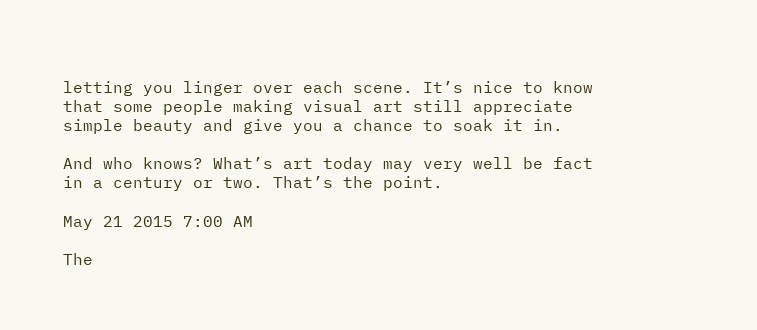letting you linger over each scene. It’s nice to know that some people making visual art still appreciate simple beauty and give you a chance to soak it in.

And who knows? What’s art today may very well be fact in a century or two. That’s the point.

May 21 2015 7:00 AM

The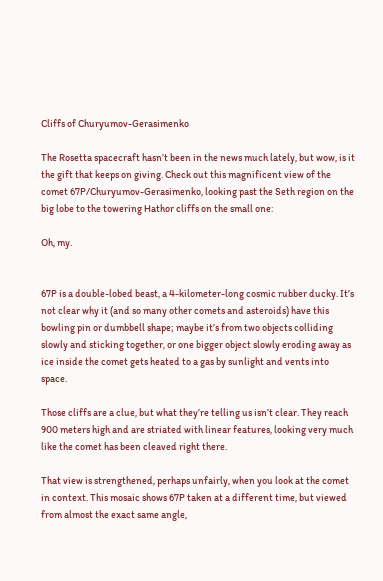Cliffs of Churyumov-Gerasimenko

The Rosetta spacecraft hasn’t been in the news much lately, but wow, is it the gift that keeps on giving. Check out this magnificent view of the comet 67P/Churyumov-Gerasimenko, looking past the Seth region on the big lobe to the towering Hathor cliffs on the small one:

Oh, my.


67P is a double-lobed beast, a 4-kilometer-long cosmic rubber ducky. It’s not clear why it (and so many other comets and asteroids) have this bowling pin or dumbbell shape; maybe it’s from two objects colliding slowly and sticking together, or one bigger object slowly eroding away as ice inside the comet gets heated to a gas by sunlight and vents into space.

Those cliffs are a clue, but what they’re telling us isn’t clear. They reach 900 meters high and are striated with linear features, looking very much like the comet has been cleaved right there.

That view is strengthened, perhaps unfairly, when you look at the comet in context. This mosaic shows 67P taken at a different time, but viewed from almost the exact same angle,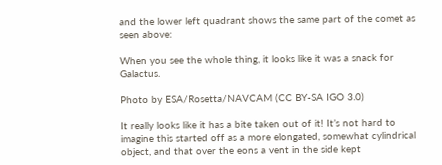and the lower left quadrant shows the same part of the comet as seen above:

When you see the whole thing, it looks like it was a snack for Galactus.

Photo by ESA/Rosetta/NAVCAM (CC BY-SA IGO 3.0)

It really looks like it has a bite taken out of it! It’s not hard to imagine this started off as a more elongated, somewhat cylindrical object, and that over the eons a vent in the side kept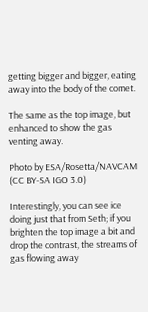getting bigger and bigger, eating away into the body of the comet.

The same as the top image, but enhanced to show the gas venting away.

Photo by ESA/Rosetta/NAVCAM (CC BY-SA IGO 3.0)

Interestingly, you can see ice doing just that from Seth; if you brighten the top image a bit and drop the contrast, the streams of gas flowing away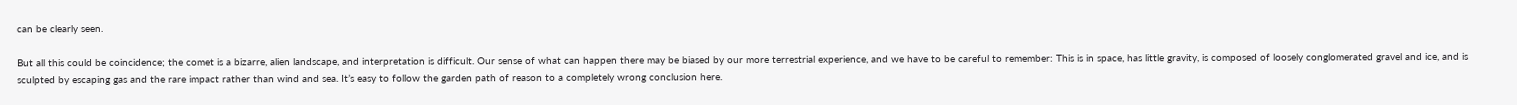can be clearly seen.

But all this could be coincidence; the comet is a bizarre, alien landscape, and interpretation is difficult. Our sense of what can happen there may be biased by our more terrestrial experience, and we have to be careful to remember: This is in space, has little gravity, is composed of loosely conglomerated gravel and ice, and is sculpted by escaping gas and the rare impact rather than wind and sea. It’s easy to follow the garden path of reason to a completely wrong conclusion here.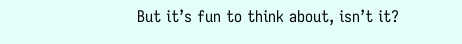But it’s fun to think about, isn’t it?